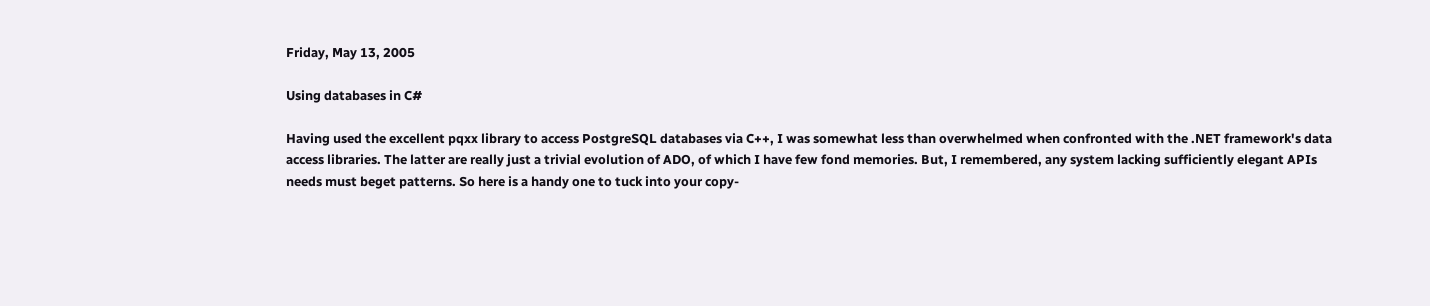Friday, May 13, 2005

Using databases in C#

Having used the excellent pqxx library to access PostgreSQL databases via C++, I was somewhat less than overwhelmed when confronted with the .NET framework's data access libraries. The latter are really just a trivial evolution of ADO, of which I have few fond memories. But, I remembered, any system lacking sufficiently elegant APIs needs must beget patterns. So here is a handy one to tuck into your copy-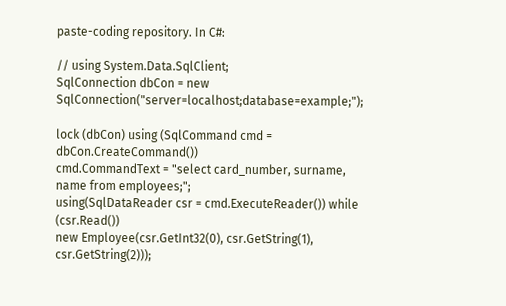paste-coding repository. In C#:

// using System.Data.SqlClient;
SqlConnection dbCon = new SqlConnection("server=localhost;database=example;");

lock (dbCon) using (SqlCommand cmd = dbCon.CreateCommand())
cmd.CommandText = "select card_number, surname, name from employees;";
using(SqlDataReader csr = cmd.ExecuteReader()) while (csr.Read())
new Employee(csr.GetInt32(0), csr.GetString(1), csr.GetString(2)));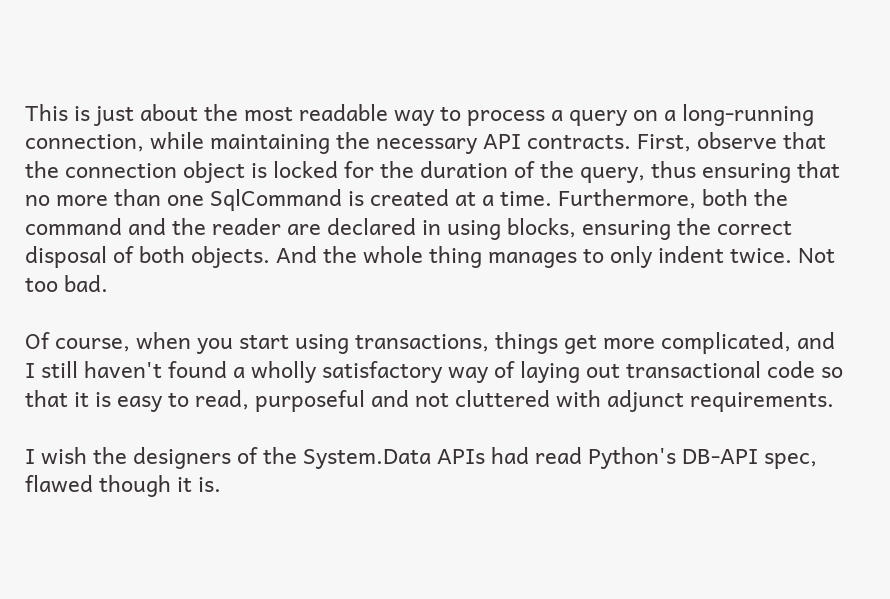This is just about the most readable way to process a query on a long-running connection, while maintaining the necessary API contracts. First, observe that the connection object is locked for the duration of the query, thus ensuring that no more than one SqlCommand is created at a time. Furthermore, both the command and the reader are declared in using blocks, ensuring the correct disposal of both objects. And the whole thing manages to only indent twice. Not too bad.

Of course, when you start using transactions, things get more complicated, and I still haven't found a wholly satisfactory way of laying out transactional code so that it is easy to read, purposeful and not cluttered with adjunct requirements.

I wish the designers of the System.Data APIs had read Python's DB-API spec, flawed though it is.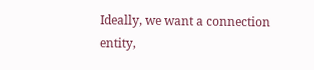Ideally, we want a connection entity,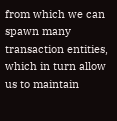from which we can spawn many transaction entities, which in turn allow us to maintain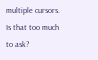multiple cursors. Is that too much to ask?